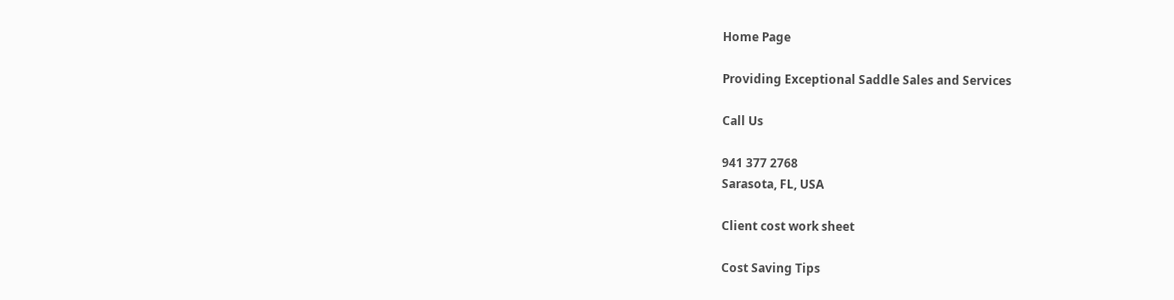Home Page

Providing Exceptional Saddle Sales and Services

Call Us

941 377 2768
Sarasota, FL, USA

Client cost work sheet

Cost Saving Tips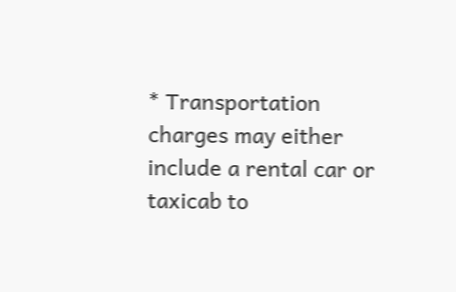* Transportation charges may either include a rental car or taxicab to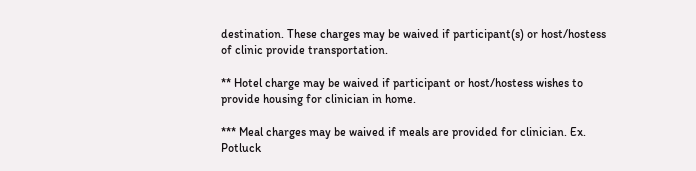destination. These charges may be waived if participant(s) or host/hostess of clinic provide transportation.

** Hotel charge may be waived if participant or host/hostess wishes to provide housing for clinician in home.

*** Meal charges may be waived if meals are provided for clinician. Ex. Potluck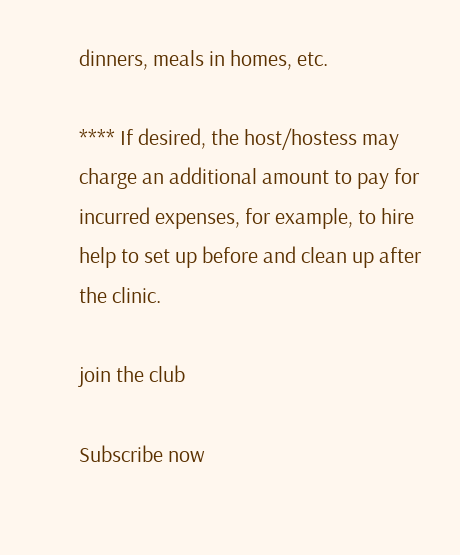dinners, meals in homes, etc.

**** If desired, the host/hostess may charge an additional amount to pay for incurred expenses, for example, to hire help to set up before and clean up after the clinic.

join the club

Subscribe now